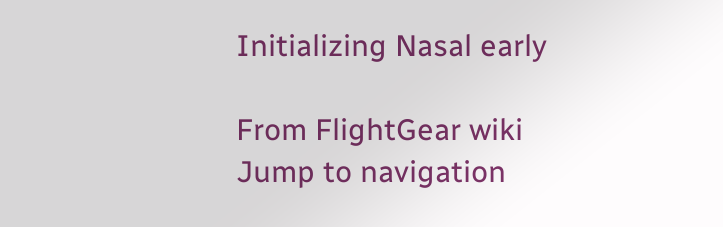Initializing Nasal early

From FlightGear wiki
Jump to navigation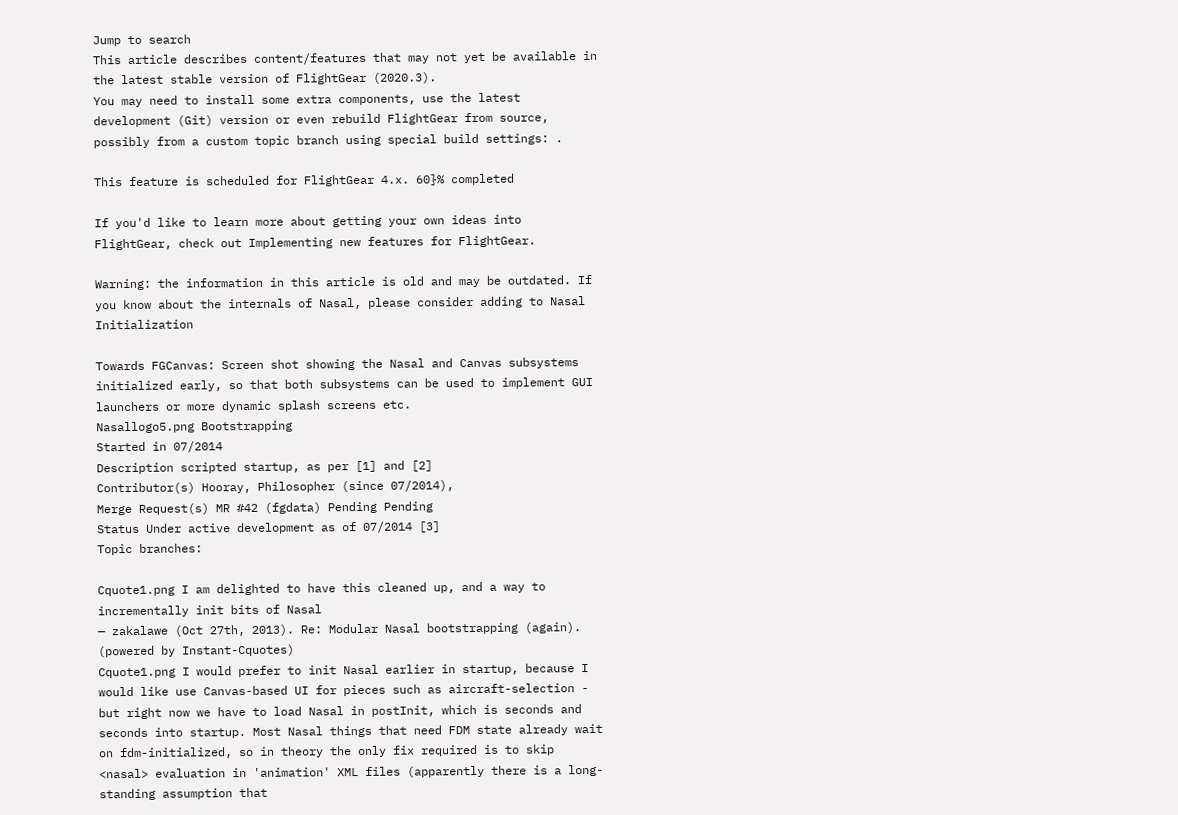Jump to search
This article describes content/features that may not yet be available in the latest stable version of FlightGear (2020.3).
You may need to install some extra components, use the latest development (Git) version or even rebuild FlightGear from source, possibly from a custom topic branch using special build settings: .

This feature is scheduled for FlightGear 4.x. 60}% completed

If you'd like to learn more about getting your own ideas into FlightGear, check out Implementing new features for FlightGear.

Warning: the information in this article is old and may be outdated. If you know about the internals of Nasal, please consider adding to Nasal Initialization

Towards FGCanvas: Screen shot showing the Nasal and Canvas subsystems initialized early, so that both subsystems can be used to implement GUI launchers or more dynamic splash screens etc.
Nasallogo5.png Bootstrapping
Started in 07/2014
Description scripted startup, as per [1] and [2]
Contributor(s) Hooray, Philosopher (since 07/2014),
Merge Request(s) MR #42 (fgdata) Pending Pending
Status Under active development as of 07/2014 [3]
Topic branches:

Cquote1.png I am delighted to have this cleaned up, and a way to incrementally init bits of Nasal
— zakalawe (Oct 27th, 2013). Re: Modular Nasal bootstrapping (again).
(powered by Instant-Cquotes)
Cquote1.png I would prefer to init Nasal earlier in startup, because I would like use Canvas-based UI for pieces such as aircraft-selection - but right now we have to load Nasal in postInit, which is seconds and seconds into startup. Most Nasal things that need FDM state already wait on fdm-initialized, so in theory the only fix required is to skip <nasal> evaluation in 'animation' XML files (apparently there is a long-standing assumption that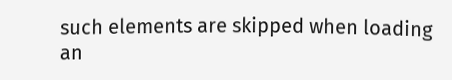such elements are skipped when loading an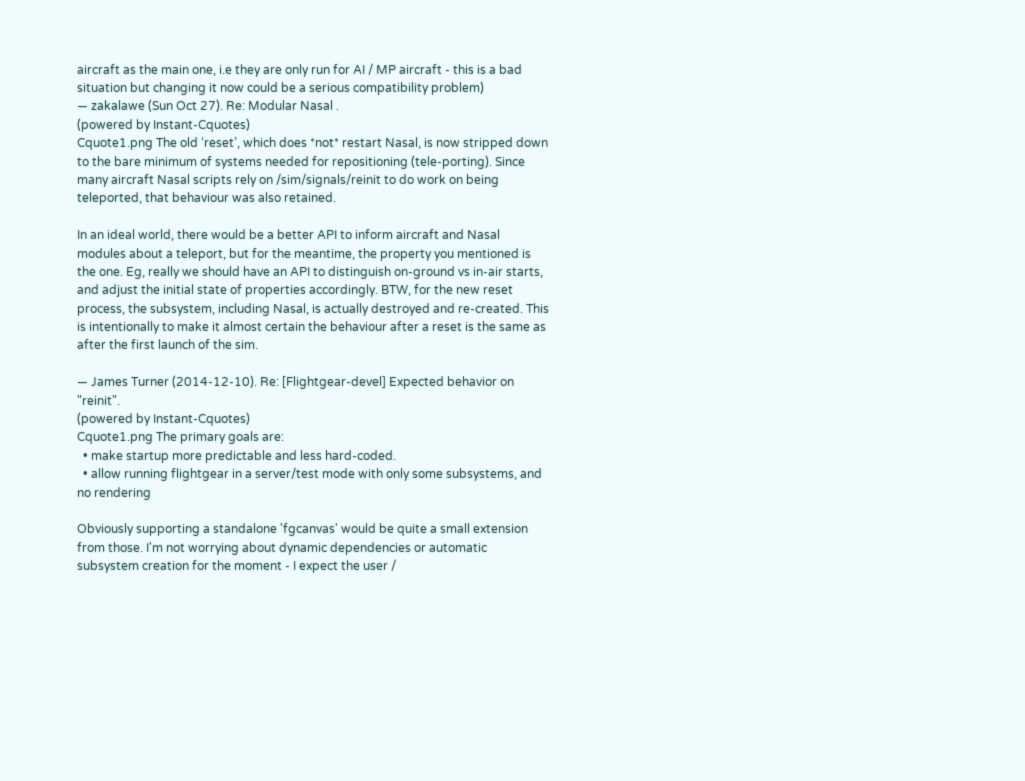aircraft as the main one, i.e they are only run for AI / MP aircraft - this is a bad situation but changing it now could be a serious compatibility problem)
— zakalawe (Sun Oct 27). Re: Modular Nasal .
(powered by Instant-Cquotes)
Cquote1.png The old ‘reset’, which does *not* restart Nasal, is now stripped down to the bare minimum of systems needed for repositioning (tele-porting). Since many aircraft Nasal scripts rely on /sim/signals/reinit to do work on being teleported, that behaviour was also retained.

In an ideal world, there would be a better API to inform aircraft and Nasal modules about a teleport, but for the meantime, the property you mentioned is the one. Eg, really we should have an API to distinguish on-ground vs in-air starts, and adjust the initial state of properties accordingly. BTW, for the new reset process, the subsystem, including Nasal, is actually destroyed and re-created. This is intentionally to make it almost certain the behaviour after a reset is the same as after the first launch of the sim.

— James Turner (2014-12-10). Re: [Flightgear-devel] Expected behavior on "reinit".
(powered by Instant-Cquotes)
Cquote1.png The primary goals are:
  • make startup more predictable and less hard-coded.
  • allow running flightgear in a server/test mode with only some subsystems, and no rendering

Obviously supporting a standalone 'fgcanvas' would be quite a small extension from those. I'm not worrying about dynamic dependencies or automatic subsystem creation for the moment - I expect the user /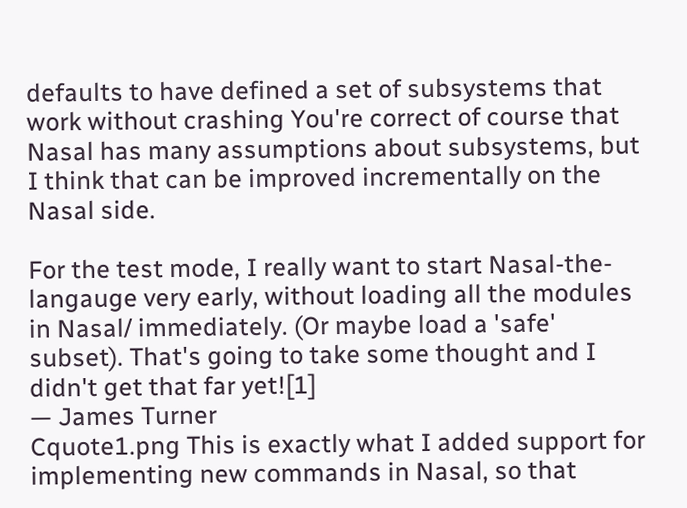defaults to have defined a set of subsystems that work without crashing You're correct of course that Nasal has many assumptions about subsystems, but I think that can be improved incrementally on the Nasal side.

For the test mode, I really want to start Nasal-the-langauge very early, without loading all the modules in Nasal/ immediately. (Or maybe load a 'safe' subset). That's going to take some thought and I didn't get that far yet![1]
— James Turner
Cquote1.png This is exactly what I added support for implementing new commands in Nasal, so that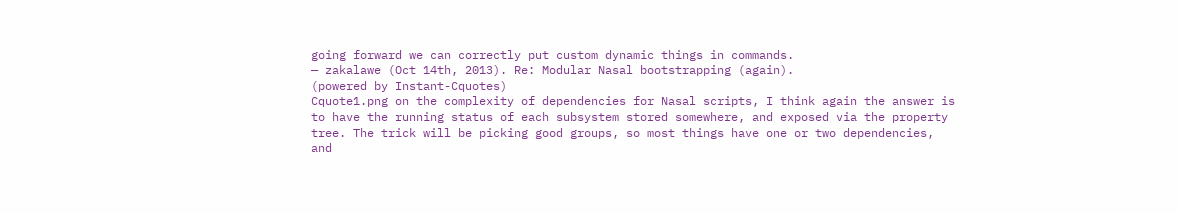going forward we can correctly put custom dynamic things in commands.
— zakalawe (Oct 14th, 2013). Re: Modular Nasal bootstrapping (again).
(powered by Instant-Cquotes)
Cquote1.png on the complexity of dependencies for Nasal scripts, I think again the answer is to have the running status of each subsystem stored somewhere, and exposed via the property tree. The trick will be picking good groups, so most things have one or two dependencies, and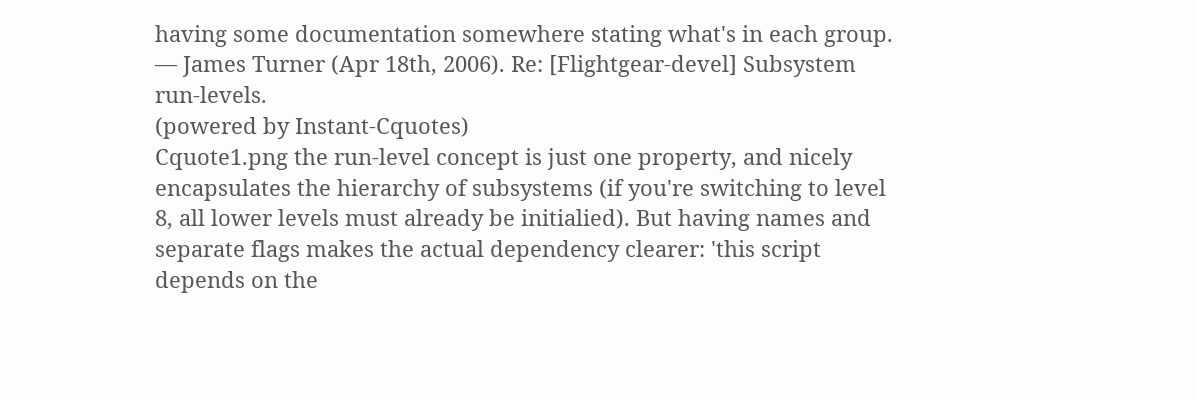having some documentation somewhere stating what's in each group.
— James Turner (Apr 18th, 2006). Re: [Flightgear-devel] Subsystem run-levels.
(powered by Instant-Cquotes)
Cquote1.png the run-level concept is just one property, and nicely encapsulates the hierarchy of subsystems (if you're switching to level 8, all lower levels must already be initialied). But having names and separate flags makes the actual dependency clearer: 'this script depends on the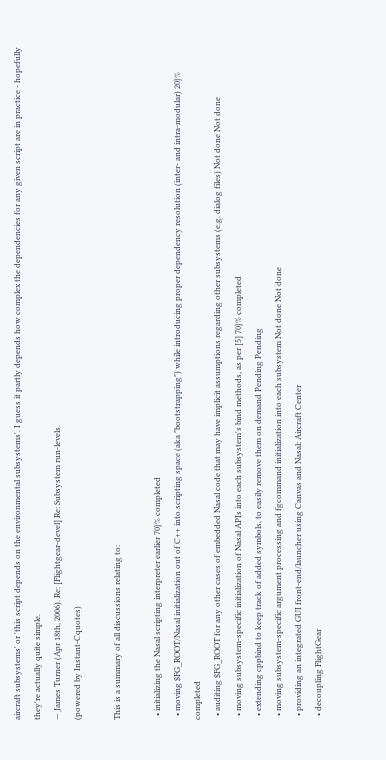aircraft subsystems' or 'this script depends on the environmental subsystems'. I guess it partly depends how complex the dependencies for any given script are in practice - hopefully they're actually quite simple.
— James Turner (Apr 18th, 2006). Re: [Flightgear-devel] Re: Subsystem run-levels.
(powered by Instant-Cquotes)

This is a summary of all discussions relating to:

  • initializing the Nasal scripting interpreter earlier 70}% completed
  • moving $FG_ROOT/Nasal initialization out of C++ into scripting space (aka "bootstrapping") while introducing proper dependency resolution (inter- and intra-modular) 20}% completed
  • auditing $FG_ROOT for any other cases of embedded Nasal code that may have implicit assumptions regarding other subsystems (e.g. dialog files) Not done Not done
  • moving subsystem-specific initialization of Nasal APIs into each subsystem's bind methods, as per [5] 70}% completed
  • extending cppbind to keep track of added symbols, to easily remove them on demand Pending Pending
  • moving subsystem-specific argument processing and fgcommand initialization into each subsystem Not done Not done
  • providing an integrated GUI front-end/launcher using Canvas and Nasal: Aircraft Center
  • decoupling FlightGear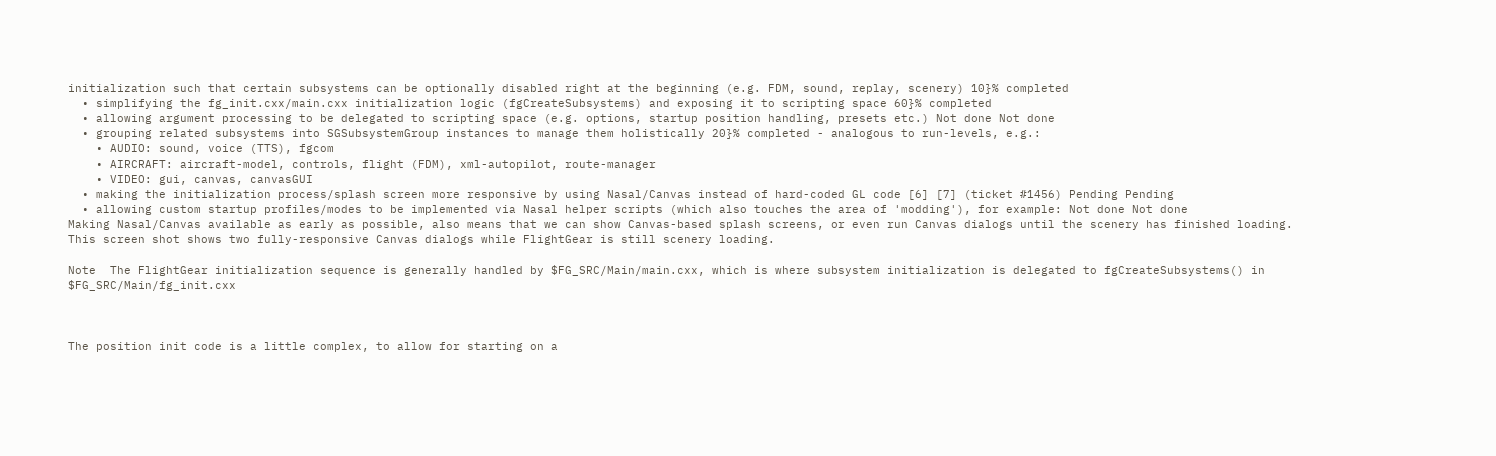initialization such that certain subsystems can be optionally disabled right at the beginning (e.g. FDM, sound, replay, scenery) 10}% completed
  • simplifying the fg_init.cxx/main.cxx initialization logic (fgCreateSubsystems) and exposing it to scripting space 60}% completed
  • allowing argument processing to be delegated to scripting space (e.g. options, startup position handling, presets etc.) Not done Not done
  • grouping related subsystems into SGSubsystemGroup instances to manage them holistically 20}% completed - analogous to run-levels, e.g.:
    • AUDIO: sound, voice (TTS), fgcom
    • AIRCRAFT: aircraft-model, controls, flight (FDM), xml-autopilot, route-manager
    • VIDEO: gui, canvas, canvasGUI
  • making the initialization process/splash screen more responsive by using Nasal/Canvas instead of hard-coded GL code [6] [7] (ticket #1456) Pending Pending
  • allowing custom startup profiles/modes to be implemented via Nasal helper scripts (which also touches the area of 'modding'), for example: Not done Not done
Making Nasal/Canvas available as early as possible, also means that we can show Canvas-based splash screens, or even run Canvas dialogs until the scenery has finished loading. This screen shot shows two fully-responsive Canvas dialogs while FlightGear is still scenery loading.

Note  The FlightGear initialization sequence is generally handled by $FG_SRC/Main/main.cxx, which is where subsystem initialization is delegated to fgCreateSubsystems() in $FG_SRC/Main/fg_init.cxx



The position init code is a little complex, to allow for starting on a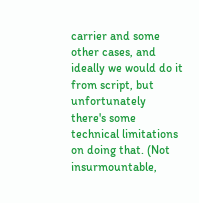carrier and some other cases, and ideally we would do it from script, but unfortunately there's some technical limitations on doing that. (Not insurmountable,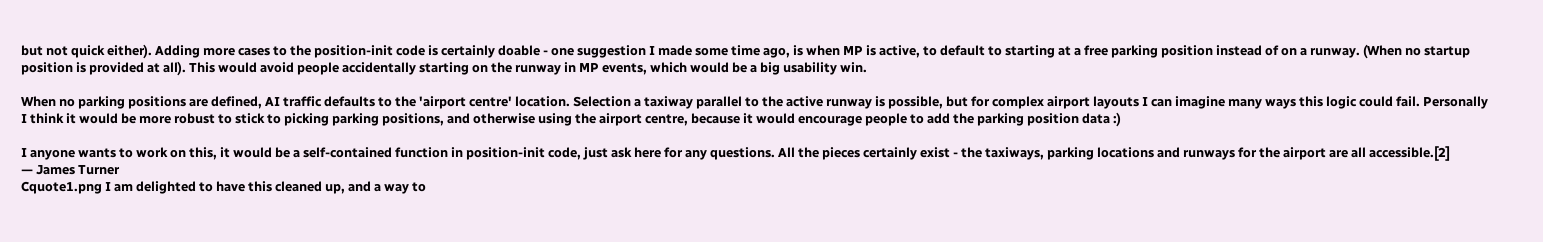but not quick either). Adding more cases to the position-init code is certainly doable - one suggestion I made some time ago, is when MP is active, to default to starting at a free parking position instead of on a runway. (When no startup position is provided at all). This would avoid people accidentally starting on the runway in MP events, which would be a big usability win.

When no parking positions are defined, AI traffic defaults to the 'airport centre' location. Selection a taxiway parallel to the active runway is possible, but for complex airport layouts I can imagine many ways this logic could fail. Personally I think it would be more robust to stick to picking parking positions, and otherwise using the airport centre, because it would encourage people to add the parking position data :)

I anyone wants to work on this, it would be a self-contained function in position-init code, just ask here for any questions. All the pieces certainly exist - the taxiways, parking locations and runways for the airport are all accessible.[2]
— James Turner
Cquote1.png I am delighted to have this cleaned up, and a way to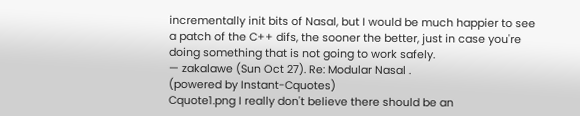incrementally init bits of Nasal, but I would be much happier to see a patch of the C++ difs, the sooner the better, just in case you're doing something that is not going to work safely.
— zakalawe (Sun Oct 27). Re: Modular Nasal .
(powered by Instant-Cquotes)
Cquote1.png I really don't believe there should be an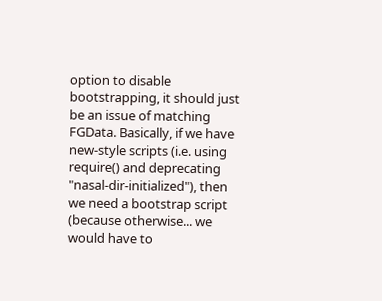option to disable bootstrapping, it should just be an issue of matching FGData. Basically, if we have new-style scripts (i.e. using require() and deprecating "nasal-dir-initialized"), then we need a bootstrap script (because otherwise... we would have to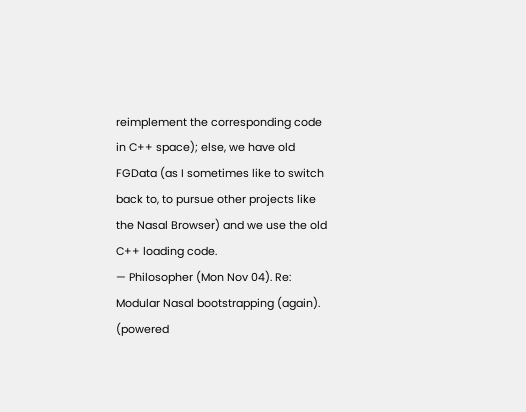reimplement the corresponding code in C++ space); else, we have old FGData (as I sometimes like to switch back to, to pursue other projects like the Nasal Browser) and we use the old C++ loading code.
— Philosopher (Mon Nov 04). Re: Modular Nasal bootstrapping (again).
(powered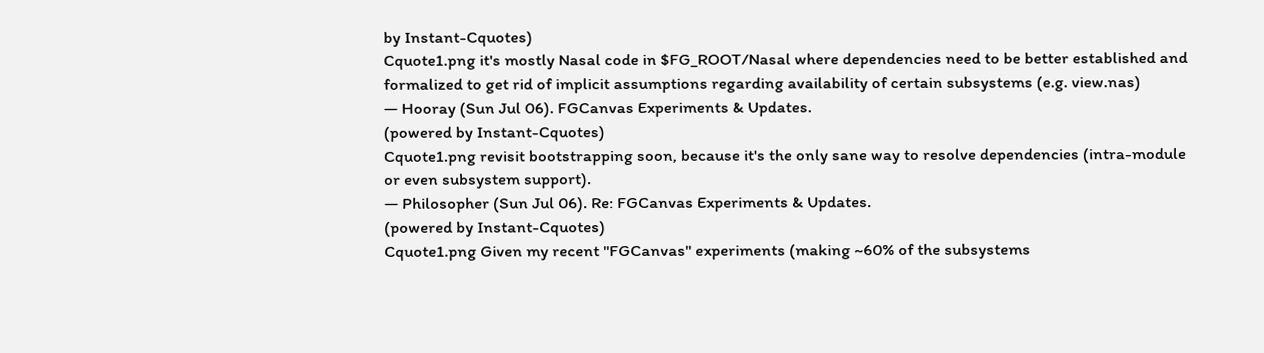by Instant-Cquotes)
Cquote1.png it's mostly Nasal code in $FG_ROOT/Nasal where dependencies need to be better established and formalized to get rid of implicit assumptions regarding availability of certain subsystems (e.g. view.nas)
— Hooray (Sun Jul 06). FGCanvas Experiments & Updates.
(powered by Instant-Cquotes)
Cquote1.png revisit bootstrapping soon, because it's the only sane way to resolve dependencies (intra-module or even subsystem support).
— Philosopher (Sun Jul 06). Re: FGCanvas Experiments & Updates.
(powered by Instant-Cquotes)
Cquote1.png Given my recent "FGCanvas" experiments (making ~60% of the subsystems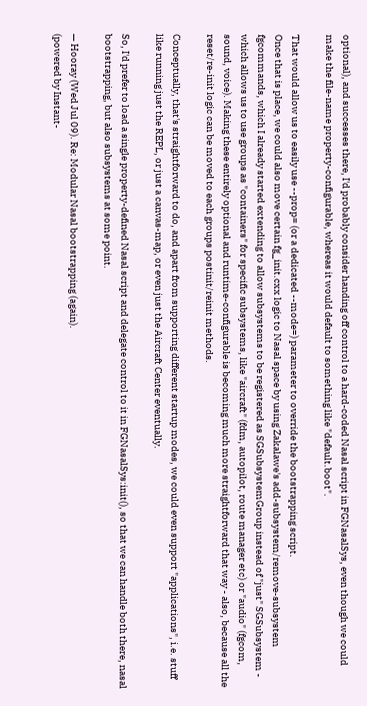optional), and successes there, I'd probably consider handing off control to a hard-coded Nasal script in FGNasalSys, even though we could make the file-name property-configurable, whereas it would default to something like "default.boot".

That would allow us to easily use --prop= (or a dedicated --mode=) parameter to override the bootstrapping script.
Once that is place, we could also move certain fg_init.cxx logic to Nasal space by using Zakalawe's add-subsystem/remove-subsystem fgcommands, which I already started extending to allow subsystems to be registered as SGSubsystemGroup instead of "just" SGSubsystem - which allows us to use groups as "containers" for specific subsystems, like "aircraft" (fdm, autopilot, route manager etc) or "audio" (fgcom, sound, voice). Making these entirely optional and runtime-configurable is becoming much more straightforward that way - also, because all the reset/re-init logic can be moved to each groups postinit/reinit methods.

Conceptually, that's straightforward to do, and apart from supporting different startup modes, we could even support "applications", i.e. stuff like running just the REPL, or just a canvas-map, or even just the Aircraft Center eventually.

So, I'd prefer to load a single property-defined Nasal script and delegate control to it in FGNasalSys:init(), so that we can handle both there, nasal bootstrapping, but also subsystems at some point.

— Hooray (Wed Jul 09). Re: Modular Nasal bootstrapping (again).
(powered by Instant-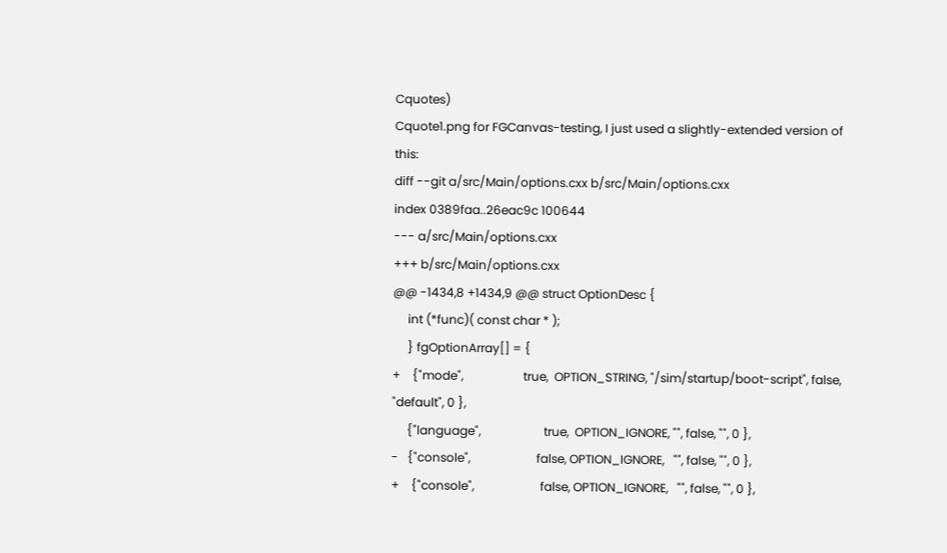Cquotes)
Cquote1.png for FGCanvas-testing, I just used a slightly-extended version of this:
diff --git a/src/Main/options.cxx b/src/Main/options.cxx
index 0389faa..26eac9c 100644
--- a/src/Main/options.cxx
+++ b/src/Main/options.cxx
@@ -1434,8 +1434,9 @@ struct OptionDesc {
     int (*func)( const char * );
     } fgOptionArray[] = {
+    {"mode",                    true,  OPTION_STRING, "/sim/startup/boot-script", false, "default", 0 },
     {"language",                     true,  OPTION_IGNORE, "", false, "", 0 },
-   {"console",                      false, OPTION_IGNORE,   "", false, "", 0 },
+    {"console",                      false, OPTION_IGNORE,   "", false, "", 0 },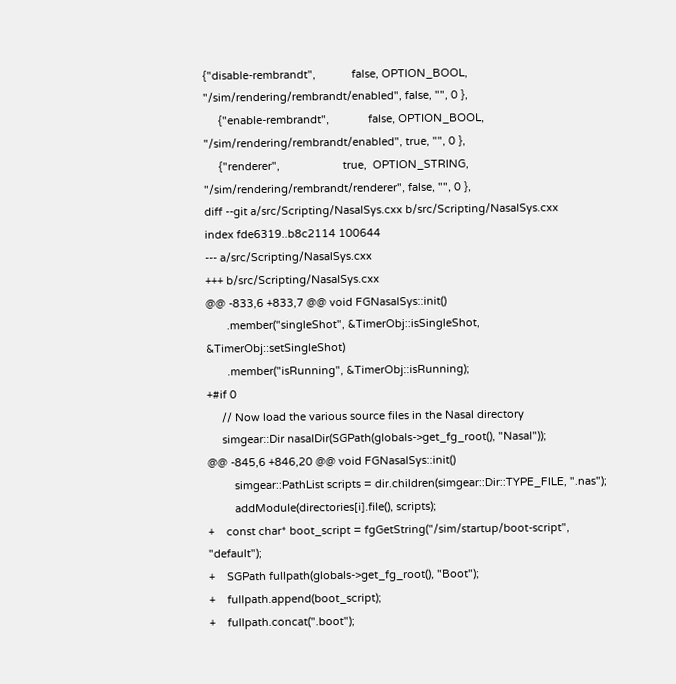{"disable-rembrandt",            false, OPTION_BOOL,   "/sim/rendering/rembrandt/enabled", false, "", 0 },
     {"enable-rembrandt",             false, OPTION_BOOL,   "/sim/rendering/rembrandt/enabled", true, "", 0 },
     {"renderer",                     true,  OPTION_STRING, "/sim/rendering/rembrandt/renderer", false, "", 0 },
diff --git a/src/Scripting/NasalSys.cxx b/src/Scripting/NasalSys.cxx
index fde6319..b8c2114 100644
--- a/src/Scripting/NasalSys.cxx
+++ b/src/Scripting/NasalSys.cxx
@@ -833,6 +833,7 @@ void FGNasalSys::init()
       .member("singleShot", &TimerObj::isSingleShot, &TimerObj::setSingleShot)
       .member("isRunning", &TimerObj::isRunning);
+#if 0
     // Now load the various source files in the Nasal directory
     simgear::Dir nasalDir(SGPath(globals->get_fg_root(), "Nasal"));
@@ -845,6 +846,20 @@ void FGNasalSys::init()
         simgear::PathList scripts = dir.children(simgear::Dir::TYPE_FILE, ".nas");
         addModule(directories[i].file(), scripts);
+    const char* boot_script = fgGetString("/sim/startup/boot-script", "default");
+    SGPath fullpath(globals->get_fg_root(), "Boot");
+    fullpath.append(boot_script);
+    fullpath.concat(".boot");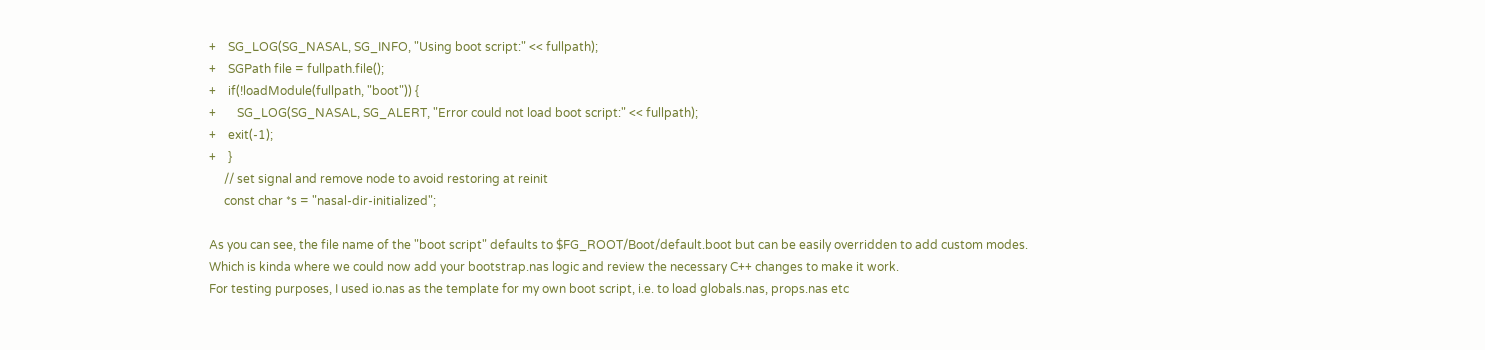+    SG_LOG(SG_NASAL, SG_INFO, "Using boot script:" << fullpath);
+    SGPath file = fullpath.file();
+    if(!loadModule(fullpath, "boot")) {
+       SG_LOG(SG_NASAL, SG_ALERT, "Error could not load boot script:" << fullpath);
+    exit(-1);
+    }
     // set signal and remove node to avoid restoring at reinit
     const char *s = "nasal-dir-initialized";

As you can see, the file name of the "boot script" defaults to $FG_ROOT/Boot/default.boot but can be easily overridden to add custom modes.
Which is kinda where we could now add your bootstrap.nas logic and review the necessary C++ changes to make it work.
For testing purposes, I used io.nas as the template for my own boot script, i.e. to load globals.nas, props.nas etc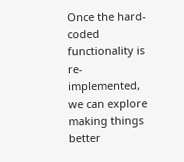Once the hard-coded functionality is re-implemented, we can explore making things better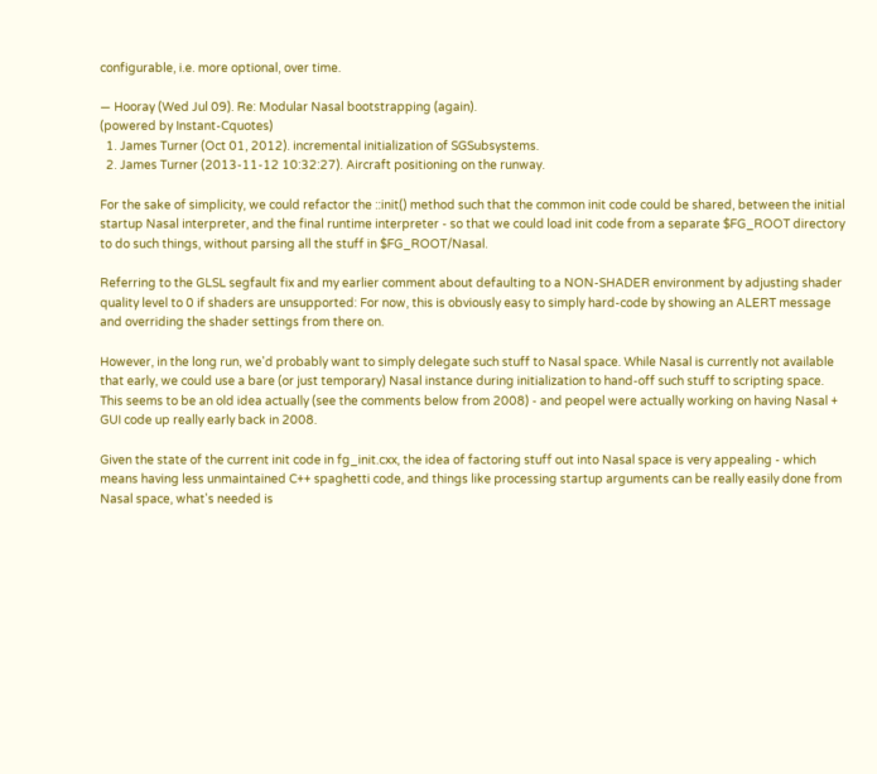configurable, i.e. more optional, over time.

— Hooray (Wed Jul 09). Re: Modular Nasal bootstrapping (again).
(powered by Instant-Cquotes)
  1. James Turner (Oct 01, 2012). incremental initialization of SGSubsystems.
  2. James Turner (2013-11-12 10:32:27). Aircraft positioning on the runway.

For the sake of simplicity, we could refactor the ::init() method such that the common init code could be shared, between the initial startup Nasal interpreter, and the final runtime interpreter - so that we could load init code from a separate $FG_ROOT directory to do such things, without parsing all the stuff in $FG_ROOT/Nasal.

Referring to the GLSL segfault fix and my earlier comment about defaulting to a NON-SHADER environment by adjusting shader quality level to 0 if shaders are unsupported: For now, this is obviously easy to simply hard-code by showing an ALERT message and overriding the shader settings from there on.

However, in the long run, we'd probably want to simply delegate such stuff to Nasal space. While Nasal is currently not available that early, we could use a bare (or just temporary) Nasal instance during initialization to hand-off such stuff to scripting space. This seems to be an old idea actually (see the comments below from 2008) - and peopel were actually working on having Nasal + GUI code up really early back in 2008.

Given the state of the current init code in fg_init.cxx, the idea of factoring stuff out into Nasal space is very appealing - which means having less unmaintained C++ spaghetti code, and things like processing startup arguments can be really easily done from Nasal space, what's needed is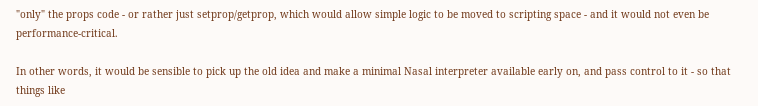"only" the props code - or rather just setprop/getprop, which would allow simple logic to be moved to scripting space - and it would not even be performance-critical.

In other words, it would be sensible to pick up the old idea and make a minimal Nasal interpreter available early on, and pass control to it - so that things like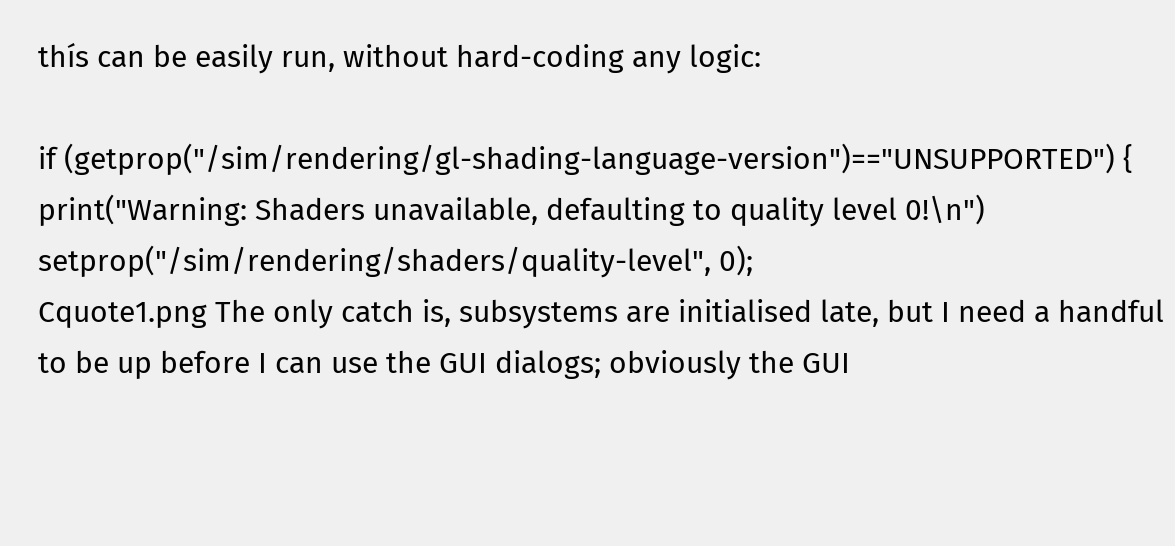thís can be easily run, without hard-coding any logic:

if (getprop("/sim/rendering/gl-shading-language-version")=="UNSUPPORTED") {
print("Warning: Shaders unavailable, defaulting to quality level 0!\n")
setprop("/sim/rendering/shaders/quality-level", 0);
Cquote1.png The only catch is, subsystems are initialised late, but I need a handful to be up before I can use the GUI dialogs; obviously the GUI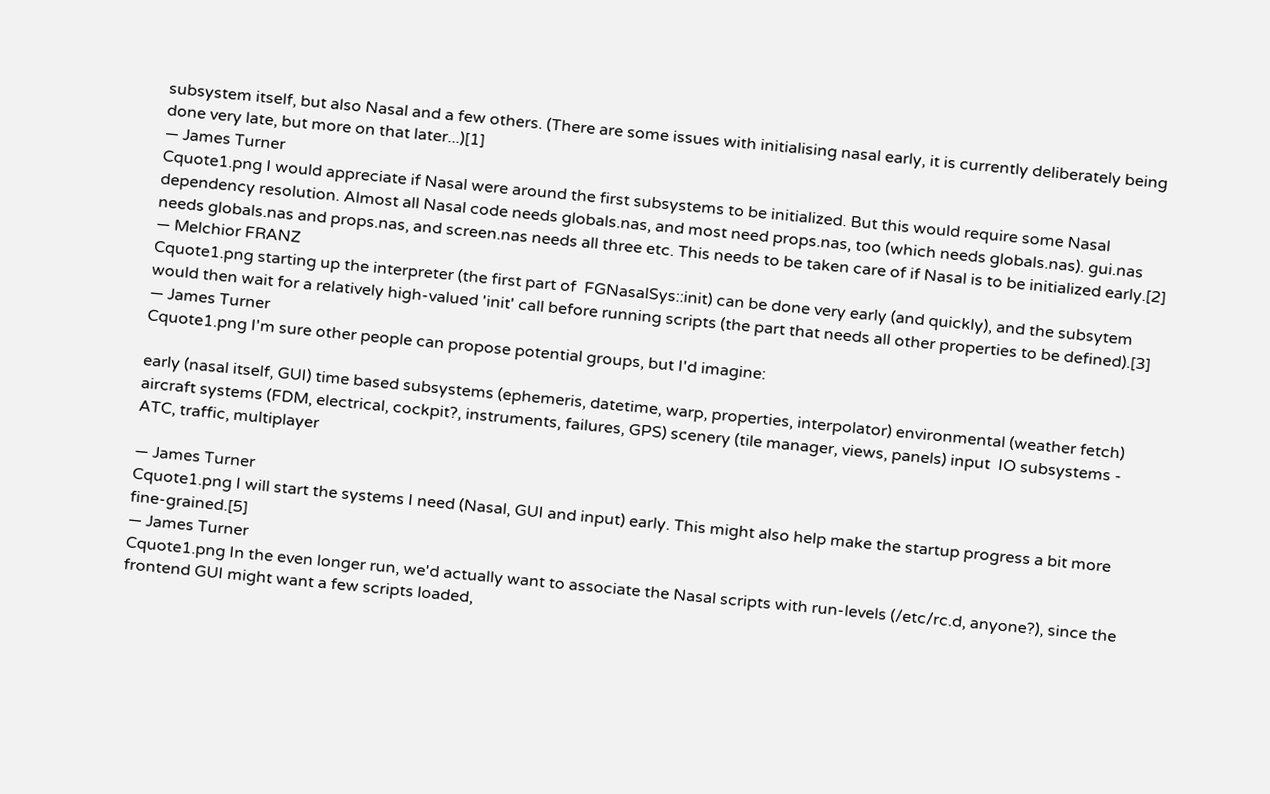subsystem itself, but also Nasal and a few others. (There are some issues with initialising nasal early, it is currently deliberately being done very late, but more on that later...)[1]
— James Turner
Cquote1.png I would appreciate if Nasal were around the first subsystems to be initialized. But this would require some Nasal dependency resolution. Almost all Nasal code needs globals.nas, and most need props.nas, too (which needs globals.nas). gui.nas needs globals.nas and props.nas, and screen.nas needs all three etc. This needs to be taken care of if Nasal is to be initialized early.[2]
— Melchior FRANZ
Cquote1.png starting up the interpreter (the first part of  FGNasalSys::init) can be done very early (and quickly), and the subsytem would then wait for a relatively high-valued 'init' call before running scripts (the part that needs all other properties to be defined).[3]
— James Turner
Cquote1.png I'm sure other people can propose potential groups, but I'd imagine:

early (nasal itself, GUI) time based subsystems (ephemeris, datetime, warp, properties, interpolator) environmental (weather fetch) aircraft systems (FDM, electrical, cockpit?, instruments, failures, GPS) scenery (tile manager, views, panels) input  IO subsystems - ATC, traffic, multiplayer

— James Turner
Cquote1.png I will start the systems I need (Nasal, GUI and input) early. This might also help make the startup progress a bit more fine-grained.[5]
— James Turner
Cquote1.png In the even longer run, we'd actually want to associate the Nasal scripts with run-levels (/etc/rc.d, anyone?), since the frontend GUI might want a few scripts loaded,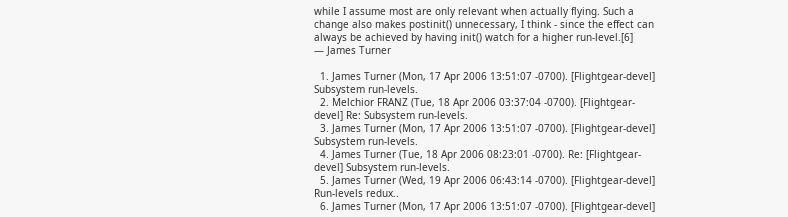while I assume most are only relevant when actually flying. Such a change also makes postinit() unnecessary, I think - since the effect can always be achieved by having init() watch for a higher run-level.[6]
— James Turner

  1. James Turner (Mon, 17 Apr 2006 13:51:07 -0700). [Flightgear-devel] Subsystem run-levels.
  2. Melchior FRANZ (Tue, 18 Apr 2006 03:37:04 -0700). [Flightgear-devel] Re: Subsystem run-levels.
  3. James Turner (Mon, 17 Apr 2006 13:51:07 -0700). [Flightgear-devel] Subsystem run-levels.
  4. James Turner (Tue, 18 Apr 2006 08:23:01 -0700). Re: [Flightgear-devel] Subsystem run-levels.
  5. James Turner (Wed, 19 Apr 2006 06:43:14 -0700). [Flightgear-devel] Run-levels redux..
  6. James Turner (Mon, 17 Apr 2006 13:51:07 -0700). [Flightgear-devel]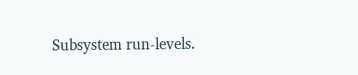Subsystem run-levels.